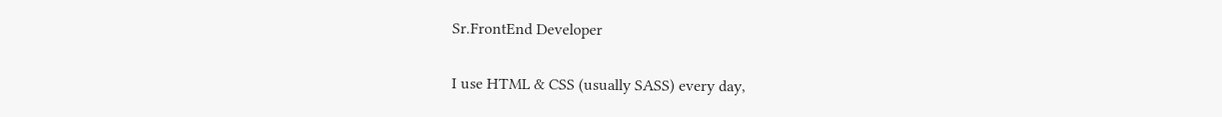Sr.FrontEnd Developer

I use HTML & CSS (usually SASS) every day,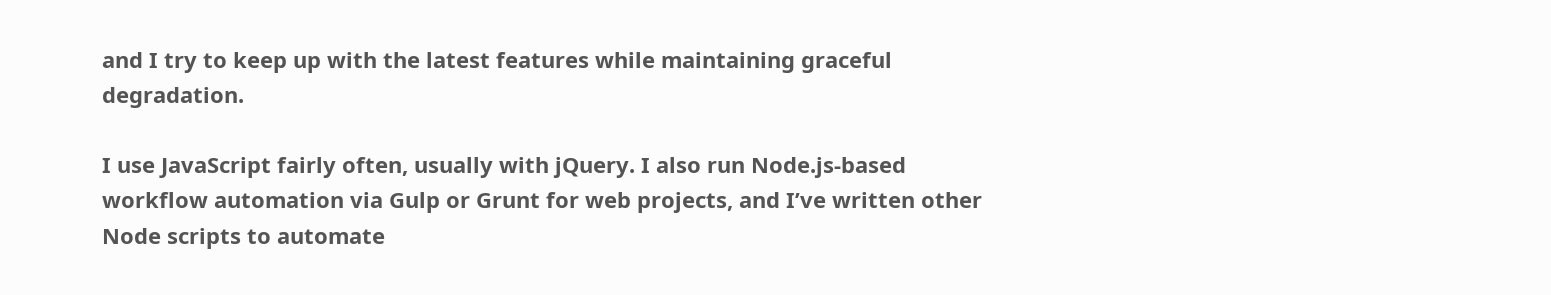and I try to keep up with the latest features while maintaining graceful degradation.

I use JavaScript fairly often, usually with jQuery. I also run Node.js-based workflow automation via Gulp or Grunt for web projects, and I’ve written other Node scripts to automate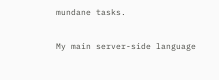mundane tasks.

My main server-side language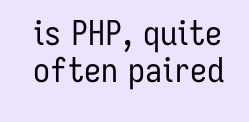is PHP, quite often paired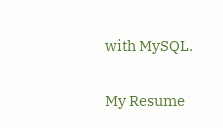with MySQL.

My Resume